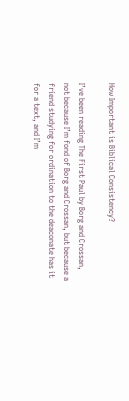How Important is Biblical Consistency?

I’ve been reading The First Paul by Borg and Crossan, not because I’m fond of Borg and Crossan, but because a friend studying for ordination to the deaconate has it for a text, and I’m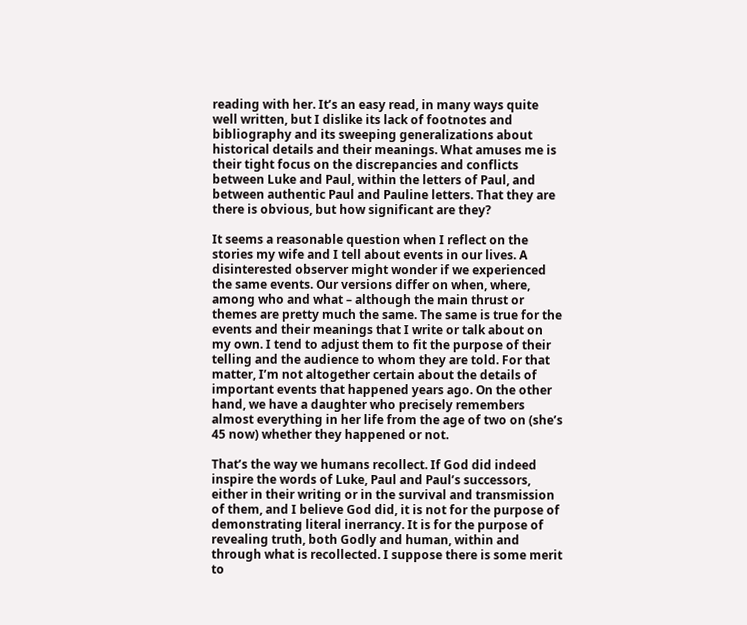reading with her. It’s an easy read, in many ways quite well written, but I dislike its lack of footnotes and bibliography and its sweeping generalizations about historical details and their meanings. What amuses me is their tight focus on the discrepancies and conflicts between Luke and Paul, within the letters of Paul, and between authentic Paul and Pauline letters. That they are there is obvious, but how significant are they?

It seems a reasonable question when I reflect on the stories my wife and I tell about events in our lives. A disinterested observer might wonder if we experienced the same events. Our versions differ on when, where, among who and what – although the main thrust or themes are pretty much the same. The same is true for the events and their meanings that I write or talk about on my own. I tend to adjust them to fit the purpose of their telling and the audience to whom they are told. For that matter, I’m not altogether certain about the details of important events that happened years ago. On the other hand, we have a daughter who precisely remembers almost everything in her life from the age of two on (she’s 45 now) whether they happened or not.

That’s the way we humans recollect. If God did indeed inspire the words of Luke, Paul and Paul’s successors, either in their writing or in the survival and transmission of them, and I believe God did, it is not for the purpose of demonstrating literal inerrancy. It is for the purpose of revealing truth, both Godly and human, within and through what is recollected. I suppose there is some merit to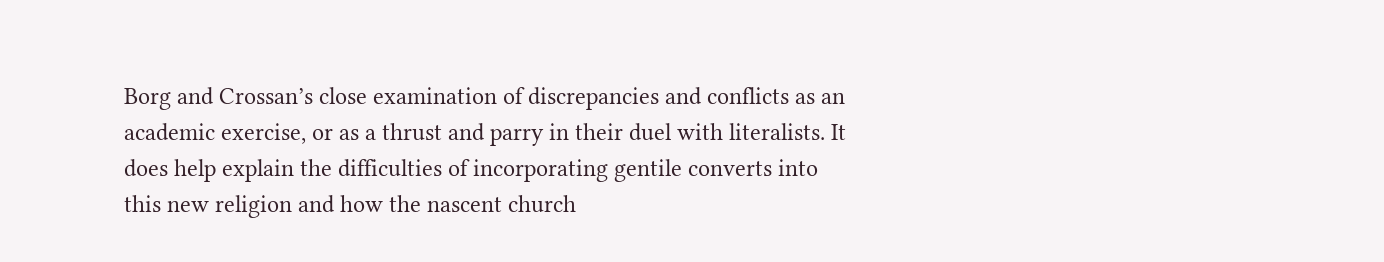Borg and Crossan’s close examination of discrepancies and conflicts as an academic exercise, or as a thrust and parry in their duel with literalists. It does help explain the difficulties of incorporating gentile converts into this new religion and how the nascent church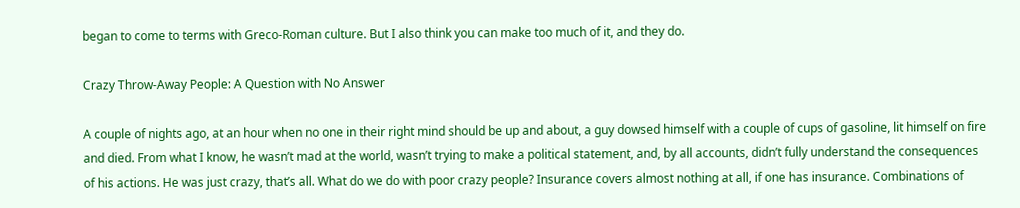began to come to terms with Greco-Roman culture. But I also think you can make too much of it, and they do.

Crazy Throw-Away People: A Question with No Answer

A couple of nights ago, at an hour when no one in their right mind should be up and about, a guy dowsed himself with a couple of cups of gasoline, lit himself on fire and died. From what I know, he wasn’t mad at the world, wasn’t trying to make a political statement, and, by all accounts, didn’t fully understand the consequences of his actions. He was just crazy, that’s all. What do we do with poor crazy people? Insurance covers almost nothing at all, if one has insurance. Combinations of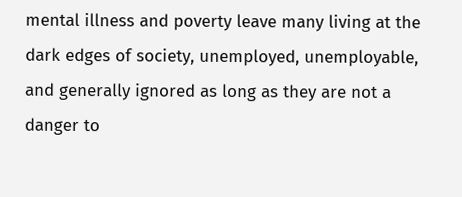mental illness and poverty leave many living at the dark edges of society, unemployed, unemployable, and generally ignored as long as they are not a danger to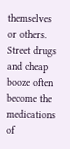themselves or others. Street drugs and cheap booze often become the medications of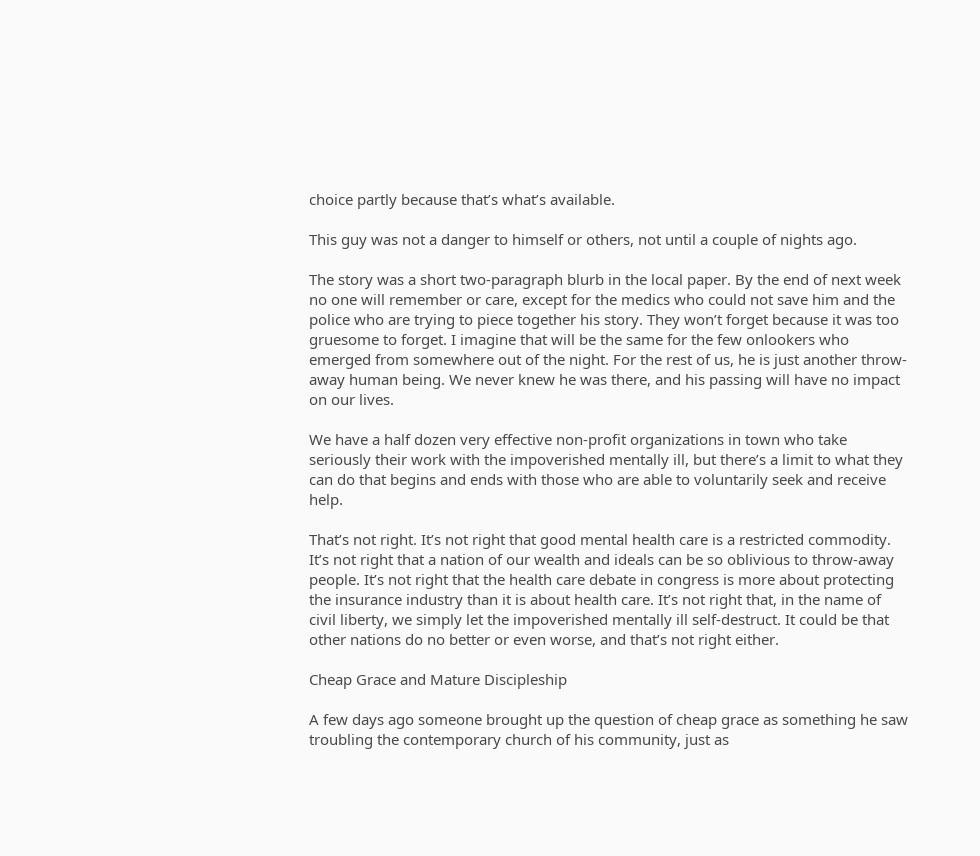choice partly because that’s what’s available.

This guy was not a danger to himself or others, not until a couple of nights ago.

The story was a short two-paragraph blurb in the local paper. By the end of next week no one will remember or care, except for the medics who could not save him and the police who are trying to piece together his story. They won’t forget because it was too gruesome to forget. I imagine that will be the same for the few onlookers who emerged from somewhere out of the night. For the rest of us, he is just another throw-away human being. We never knew he was there, and his passing will have no impact on our lives.

We have a half dozen very effective non-profit organizations in town who take seriously their work with the impoverished mentally ill, but there’s a limit to what they can do that begins and ends with those who are able to voluntarily seek and receive help.

That’s not right. It’s not right that good mental health care is a restricted commodity. It’s not right that a nation of our wealth and ideals can be so oblivious to throw-away people. It’s not right that the health care debate in congress is more about protecting the insurance industry than it is about health care. It’s not right that, in the name of civil liberty, we simply let the impoverished mentally ill self-destruct. It could be that other nations do no better or even worse, and that’s not right either.

Cheap Grace and Mature Discipleship

A few days ago someone brought up the question of cheap grace as something he saw troubling the contemporary church of his community, just as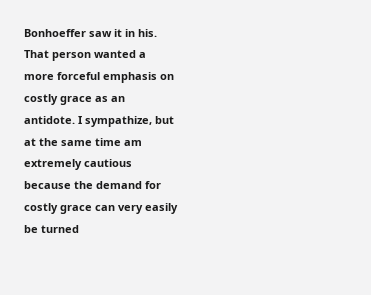Bonhoeffer saw it in his. That person wanted a more forceful emphasis on costly grace as an antidote. I sympathize, but at the same time am extremely cautious because the demand for costly grace can very easily be turned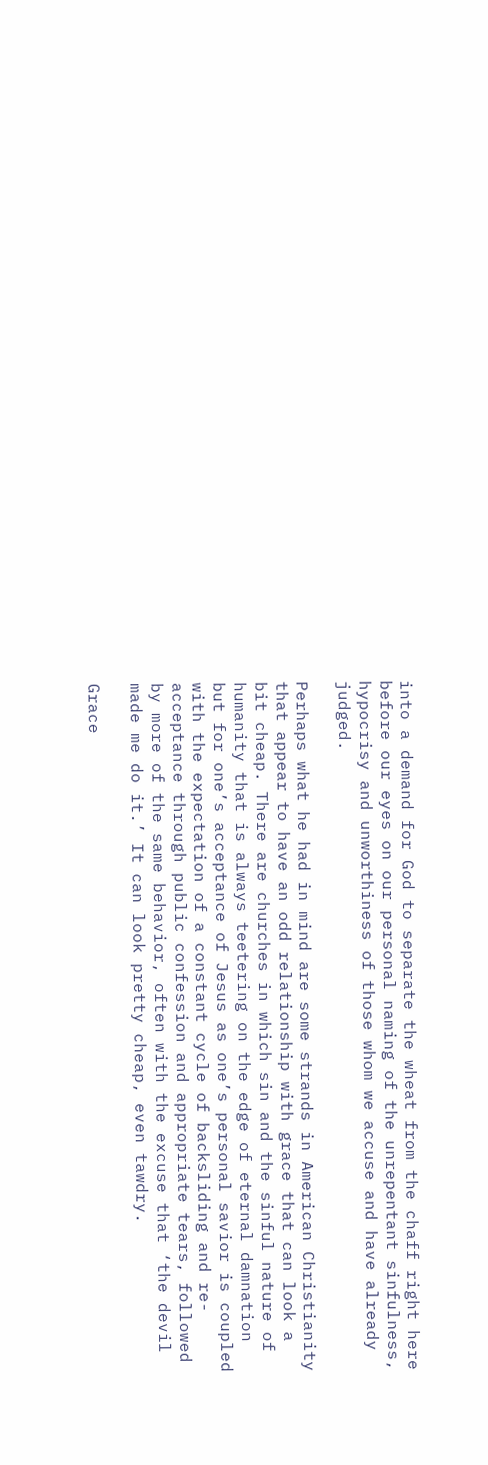into a demand for God to separate the wheat from the chaff right here before our eyes on our personal naming of the unrepentant sinfulness, hypocrisy and unworthiness of those whom we accuse and have already judged.

Perhaps what he had in mind are some strands in American Christianity that appear to have an odd relationship with grace that can look a bit cheap. There are churches in which sin and the sinful nature of humanity that is always teetering on the edge of eternal damnation but for one’s acceptance of Jesus as one’s personal savior is coupled with the expectation of a constant cycle of backsliding and re-acceptance through public confession and appropriate tears, followed by more of the same behavior, often with the excuse that ‘the devil made me do it.’ It can look pretty cheap, even tawdry.

Grace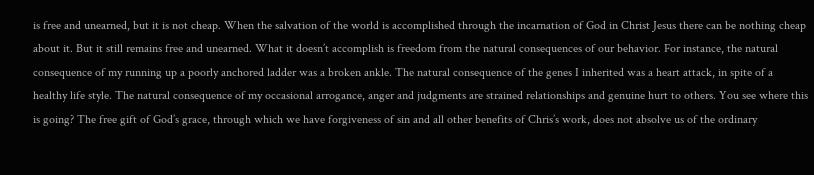is free and unearned, but it is not cheap. When the salvation of the world is accomplished through the incarnation of God in Christ Jesus there can be nothing cheap about it. But it still remains free and unearned. What it doesn’t accomplish is freedom from the natural consequences of our behavior. For instance, the natural consequence of my running up a poorly anchored ladder was a broken ankle. The natural consequence of the genes I inherited was a heart attack, in spite of a healthy life style. The natural consequence of my occasional arrogance, anger and judgments are strained relationships and genuine hurt to others. You see where this is going? The free gift of God’s grace, through which we have forgiveness of sin and all other benefits of Chris’s work, does not absolve us of the ordinary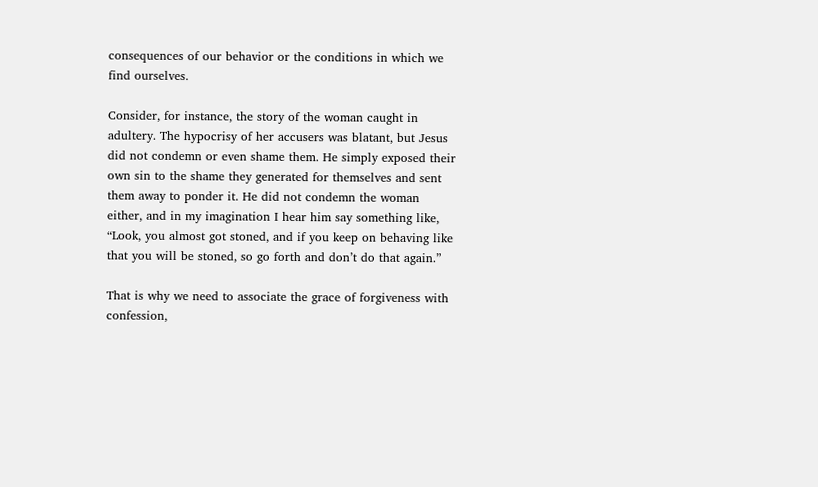consequences of our behavior or the conditions in which we find ourselves.

Consider, for instance, the story of the woman caught in adultery. The hypocrisy of her accusers was blatant, but Jesus did not condemn or even shame them. He simply exposed their own sin to the shame they generated for themselves and sent them away to ponder it. He did not condemn the woman either, and in my imagination I hear him say something like, “Look, you almost got stoned, and if you keep on behaving like that you will be stoned, so go forth and don’t do that again.”

That is why we need to associate the grace of forgiveness with confession,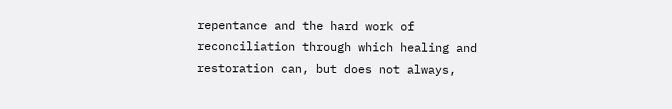repentance and the hard work of reconciliation through which healing and restoration can, but does not always,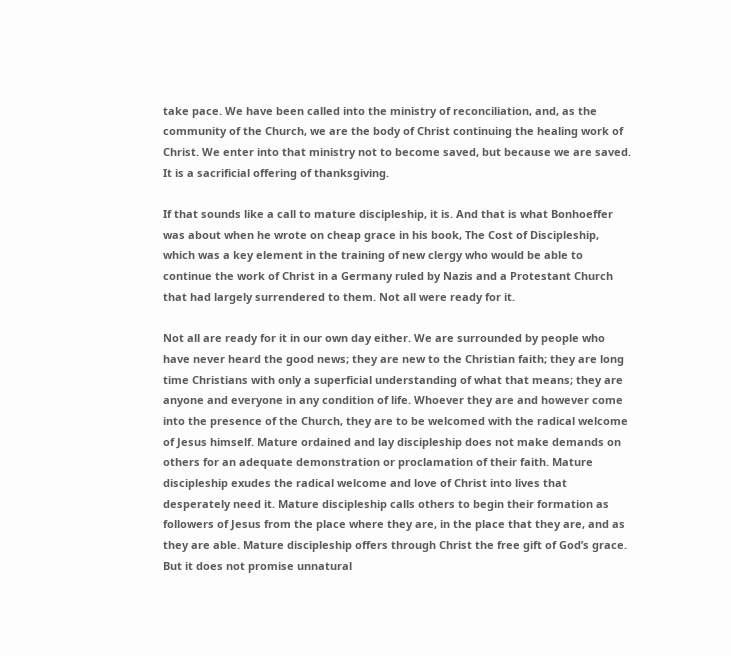take pace. We have been called into the ministry of reconciliation, and, as the community of the Church, we are the body of Christ continuing the healing work of Christ. We enter into that ministry not to become saved, but because we are saved. It is a sacrificial offering of thanksgiving.

If that sounds like a call to mature discipleship, it is. And that is what Bonhoeffer was about when he wrote on cheap grace in his book, The Cost of Discipleship, which was a key element in the training of new clergy who would be able to continue the work of Christ in a Germany ruled by Nazis and a Protestant Church that had largely surrendered to them. Not all were ready for it.

Not all are ready for it in our own day either. We are surrounded by people who have never heard the good news; they are new to the Christian faith; they are long time Christians with only a superficial understanding of what that means; they are anyone and everyone in any condition of life. Whoever they are and however come into the presence of the Church, they are to be welcomed with the radical welcome of Jesus himself. Mature ordained and lay discipleship does not make demands on others for an adequate demonstration or proclamation of their faith. Mature discipleship exudes the radical welcome and love of Christ into lives that desperately need it. Mature discipleship calls others to begin their formation as followers of Jesus from the place where they are, in the place that they are, and as they are able. Mature discipleship offers through Christ the free gift of God’s grace. But it does not promise unnatural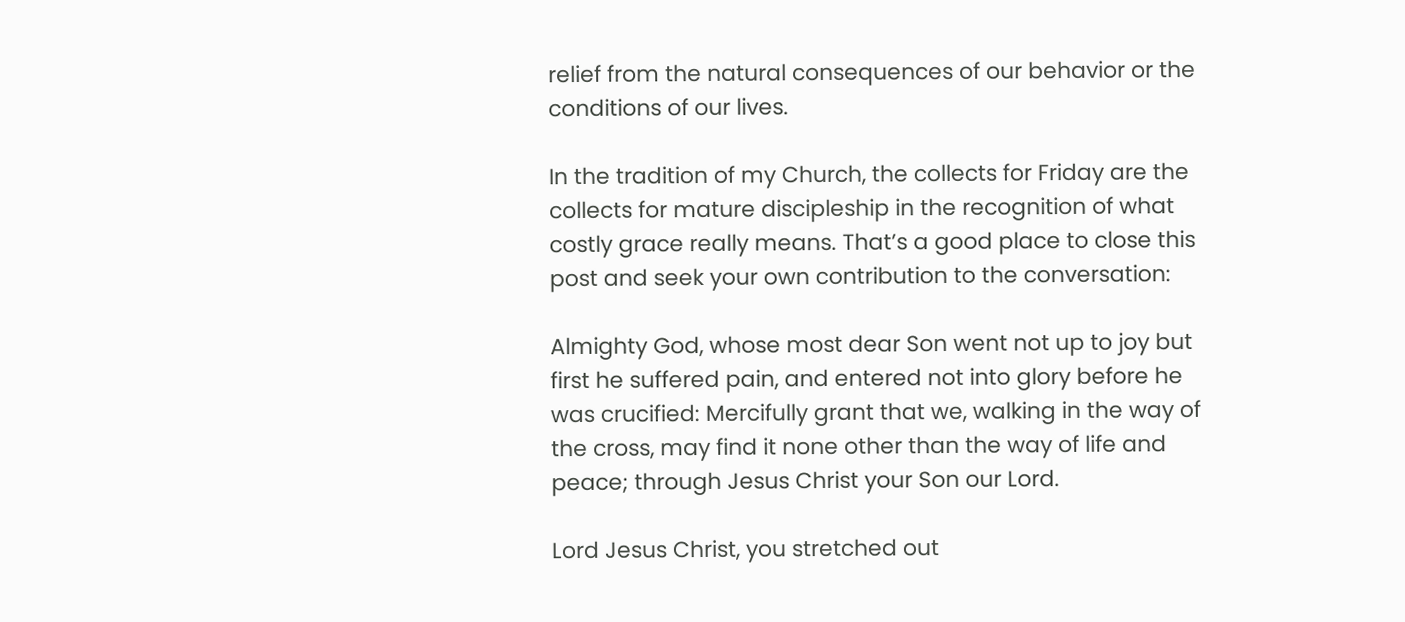relief from the natural consequences of our behavior or the conditions of our lives.

In the tradition of my Church, the collects for Friday are the collects for mature discipleship in the recognition of what costly grace really means. That’s a good place to close this post and seek your own contribution to the conversation:

Almighty God, whose most dear Son went not up to joy but first he suffered pain, and entered not into glory before he was crucified: Mercifully grant that we, walking in the way of the cross, may find it none other than the way of life and peace; through Jesus Christ your Son our Lord.

Lord Jesus Christ, you stretched out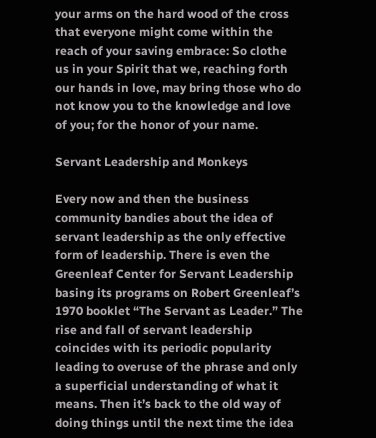your arms on the hard wood of the cross that everyone might come within the reach of your saving embrace: So clothe us in your Spirit that we, reaching forth our hands in love, may bring those who do not know you to the knowledge and love of you; for the honor of your name.

Servant Leadership and Monkeys

Every now and then the business community bandies about the idea of servant leadership as the only effective form of leadership. There is even the Greenleaf Center for Servant Leadership basing its programs on Robert Greenleaf’s 1970 booklet “The Servant as Leader.” The rise and fall of servant leadership coincides with its periodic popularity leading to overuse of the phrase and only a superficial understanding of what it means. Then it’s back to the old way of doing things until the next time the idea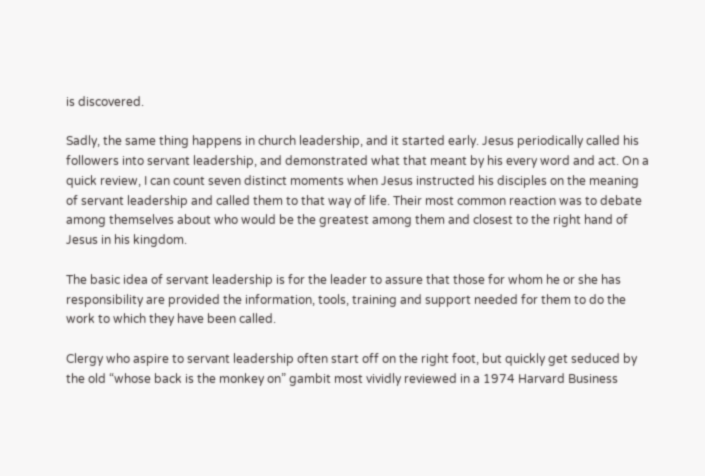is discovered.

Sadly, the same thing happens in church leadership, and it started early. Jesus periodically called his followers into servant leadership, and demonstrated what that meant by his every word and act. On a quick review, I can count seven distinct moments when Jesus instructed his disciples on the meaning of servant leadership and called them to that way of life. Their most common reaction was to debate among themselves about who would be the greatest among them and closest to the right hand of Jesus in his kingdom.

The basic idea of servant leadership is for the leader to assure that those for whom he or she has responsibility are provided the information, tools, training and support needed for them to do the work to which they have been called.

Clergy who aspire to servant leadership often start off on the right foot, but quickly get seduced by the old “whose back is the monkey on” gambit most vividly reviewed in a 1974 Harvard Business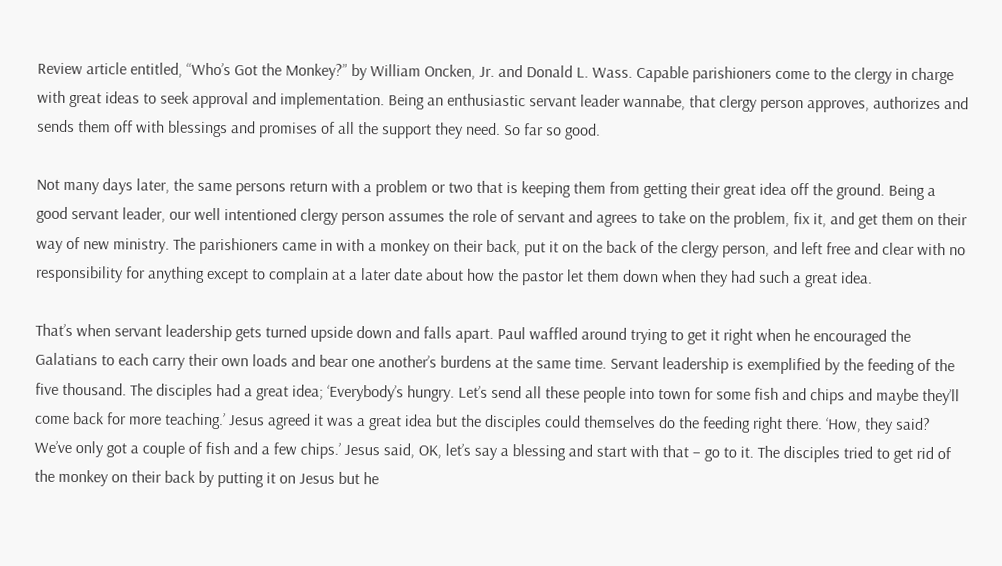Review article entitled, “Who’s Got the Monkey?” by William Oncken, Jr. and Donald L. Wass. Capable parishioners come to the clergy in charge with great ideas to seek approval and implementation. Being an enthusiastic servant leader wannabe, that clergy person approves, authorizes and sends them off with blessings and promises of all the support they need. So far so good.

Not many days later, the same persons return with a problem or two that is keeping them from getting their great idea off the ground. Being a good servant leader, our well intentioned clergy person assumes the role of servant and agrees to take on the problem, fix it, and get them on their way of new ministry. The parishioners came in with a monkey on their back, put it on the back of the clergy person, and left free and clear with no responsibility for anything except to complain at a later date about how the pastor let them down when they had such a great idea.

That’s when servant leadership gets turned upside down and falls apart. Paul waffled around trying to get it right when he encouraged the Galatians to each carry their own loads and bear one another’s burdens at the same time. Servant leadership is exemplified by the feeding of the five thousand. The disciples had a great idea; ‘Everybody’s hungry. Let’s send all these people into town for some fish and chips and maybe they’ll come back for more teaching.’ Jesus agreed it was a great idea but the disciples could themselves do the feeding right there. ‘How, they said? We’ve only got a couple of fish and a few chips.’ Jesus said, OK, let’s say a blessing and start with that – go to it. The disciples tried to get rid of the monkey on their back by putting it on Jesus but he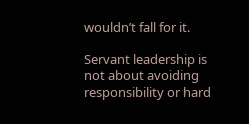wouldn’t fall for it.

Servant leadership is not about avoiding responsibility or hard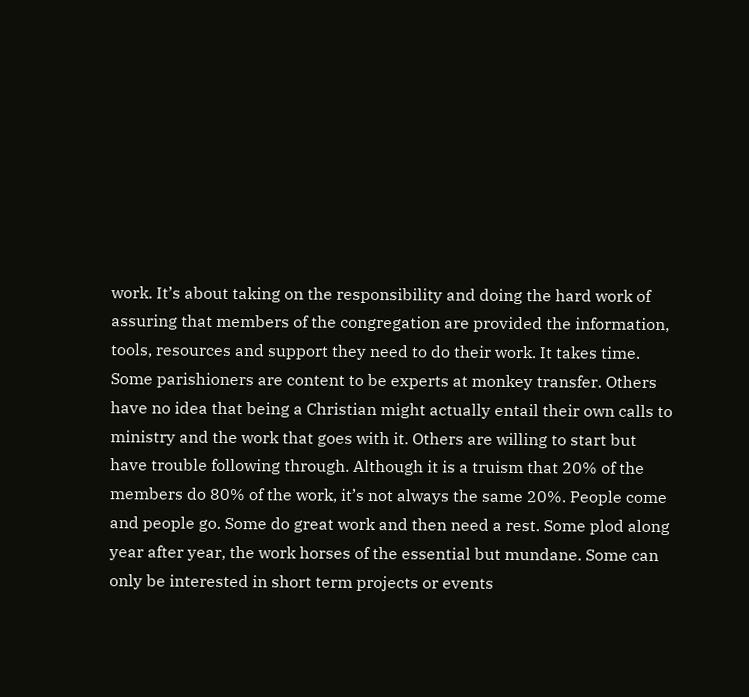work. It’s about taking on the responsibility and doing the hard work of assuring that members of the congregation are provided the information, tools, resources and support they need to do their work. It takes time. Some parishioners are content to be experts at monkey transfer. Others have no idea that being a Christian might actually entail their own calls to ministry and the work that goes with it. Others are willing to start but have trouble following through. Although it is a truism that 20% of the members do 80% of the work, it’s not always the same 20%. People come and people go. Some do great work and then need a rest. Some plod along year after year, the work horses of the essential but mundane. Some can only be interested in short term projects or events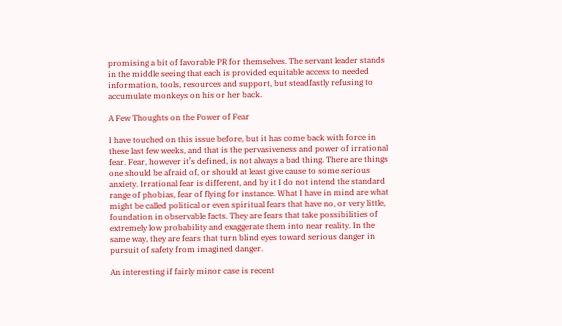promising a bit of favorable PR for themselves. The servant leader stands in the middle seeing that each is provided equitable access to needed information, tools, resources and support, but steadfastly refusing to accumulate monkeys on his or her back.

A Few Thoughts on the Power of Fear

I have touched on this issue before, but it has come back with force in these last few weeks, and that is the pervasiveness and power of irrational fear. Fear, however it’s defined, is not always a bad thing. There are things one should be afraid of, or should at least give cause to some serious anxiety. Irrational fear is different, and by it I do not intend the standard range of phobias, fear of flying for instance. What I have in mind are what might be called political or even spiritual fears that have no, or very little, foundation in observable facts. They are fears that take possibilities of extremely low probability and exaggerate them into near reality. In the same way, they are fears that turn blind eyes toward serious danger in pursuit of safety from imagined danger.

An interesting if fairly minor case is recent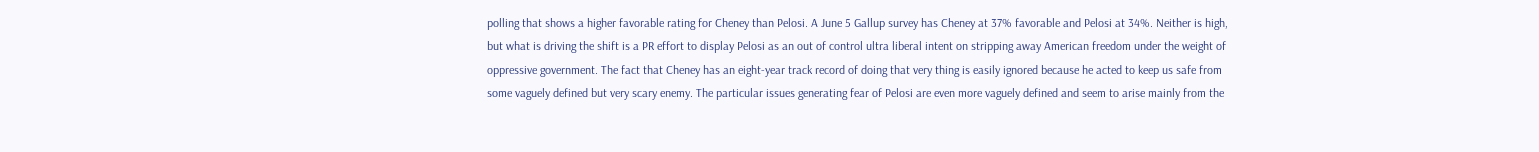polling that shows a higher favorable rating for Cheney than Pelosi. A June 5 Gallup survey has Cheney at 37% favorable and Pelosi at 34%. Neither is high, but what is driving the shift is a PR effort to display Pelosi as an out of control ultra liberal intent on stripping away American freedom under the weight of oppressive government. The fact that Cheney has an eight-year track record of doing that very thing is easily ignored because he acted to keep us safe from some vaguely defined but very scary enemy. The particular issues generating fear of Pelosi are even more vaguely defined and seem to arise mainly from the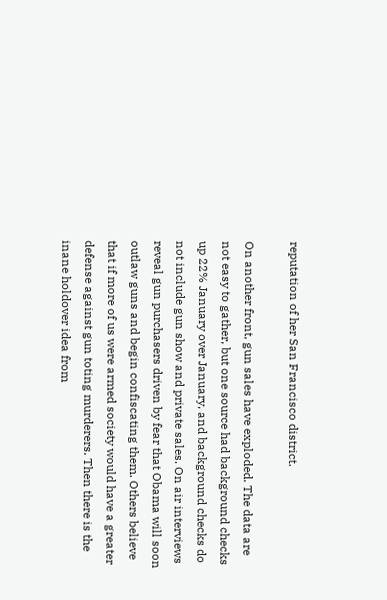reputation of her San Francisco district.

On another front, gun sales have exploded. The data are not easy to gather, but one source had background checks up 22% January over January, and background checks do not include gun show and private sales. On air interviews reveal gun purchasers driven by fear that Obama will soon outlaw guns and begin confiscating them. Others believe that if more of us were armed society would have a greater defense against gun toting murderers. Then there is the inane holdover idea from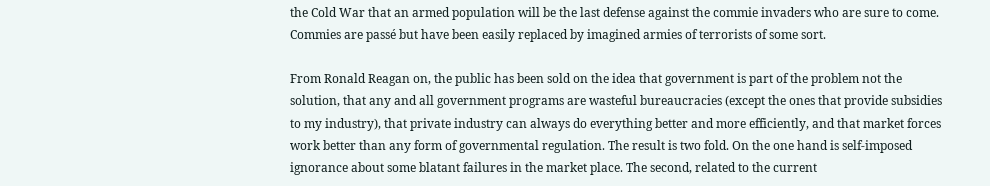the Cold War that an armed population will be the last defense against the commie invaders who are sure to come. Commies are passé but have been easily replaced by imagined armies of terrorists of some sort.

From Ronald Reagan on, the public has been sold on the idea that government is part of the problem not the solution, that any and all government programs are wasteful bureaucracies (except the ones that provide subsidies to my industry), that private industry can always do everything better and more efficiently, and that market forces work better than any form of governmental regulation. The result is two fold. On the one hand is self-imposed ignorance about some blatant failures in the market place. The second, related to the current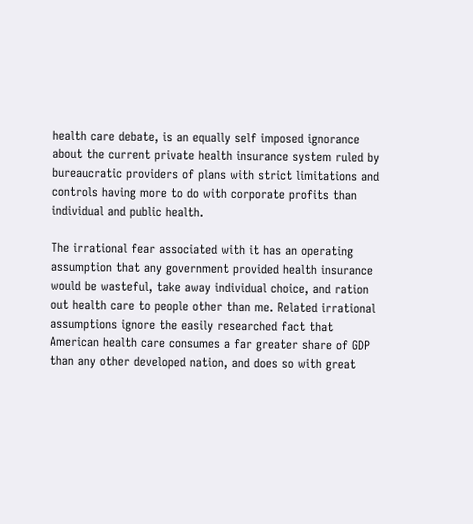health care debate, is an equally self imposed ignorance about the current private health insurance system ruled by bureaucratic providers of plans with strict limitations and controls having more to do with corporate profits than individual and public health.

The irrational fear associated with it has an operating assumption that any government provided health insurance would be wasteful, take away individual choice, and ration out health care to people other than me. Related irrational assumptions ignore the easily researched fact that American health care consumes a far greater share of GDP than any other developed nation, and does so with great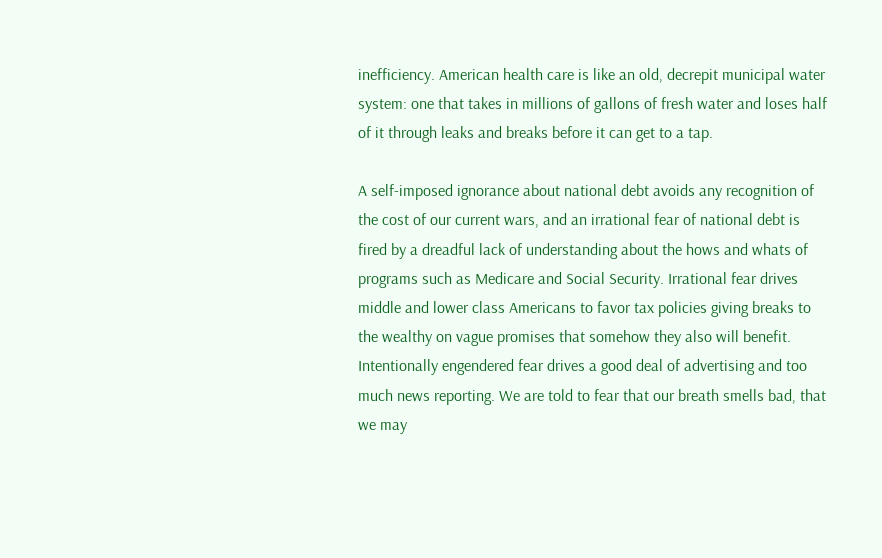inefficiency. American health care is like an old, decrepit municipal water system: one that takes in millions of gallons of fresh water and loses half of it through leaks and breaks before it can get to a tap.

A self-imposed ignorance about national debt avoids any recognition of the cost of our current wars, and an irrational fear of national debt is fired by a dreadful lack of understanding about the hows and whats of programs such as Medicare and Social Security. Irrational fear drives middle and lower class Americans to favor tax policies giving breaks to the wealthy on vague promises that somehow they also will benefit. Intentionally engendered fear drives a good deal of advertising and too much news reporting. We are told to fear that our breath smells bad, that we may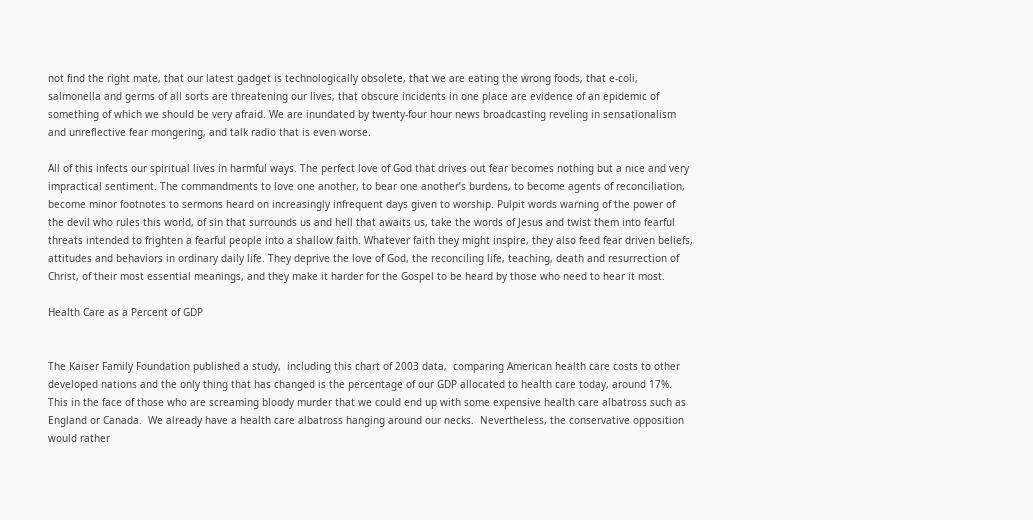not find the right mate, that our latest gadget is technologically obsolete, that we are eating the wrong foods, that e-coli, salmonella and germs of all sorts are threatening our lives, that obscure incidents in one place are evidence of an epidemic of something of which we should be very afraid. We are inundated by twenty-four hour news broadcasting reveling in sensationalism and unreflective fear mongering, and talk radio that is even worse.

All of this infects our spiritual lives in harmful ways. The perfect love of God that drives out fear becomes nothing but a nice and very impractical sentiment. The commandments to love one another, to bear one another’s burdens, to become agents of reconciliation, become minor footnotes to sermons heard on increasingly infrequent days given to worship. Pulpit words warning of the power of the devil who rules this world, of sin that surrounds us and hell that awaits us, take the words of Jesus and twist them into fearful threats intended to frighten a fearful people into a shallow faith. Whatever faith they might inspire, they also feed fear driven beliefs, attitudes and behaviors in ordinary daily life. They deprive the love of God, the reconciling life, teaching, death and resurrection of Christ, of their most essential meanings, and they make it harder for the Gospel to be heard by those who need to hear it most.

Health Care as a Percent of GDP


The Kaiser Family Foundation published a study,  including this chart of 2003 data,  comparing American health care costs to other developed nations and the only thing that has changed is the percentage of our GDP allocated to health care today, around 17%.  This in the face of those who are screaming bloody murder that we could end up with some expensive health care albatross such as England or Canada.  We already have a health care albatross hanging around our necks.  Nevertheless, the conservative opposition would rather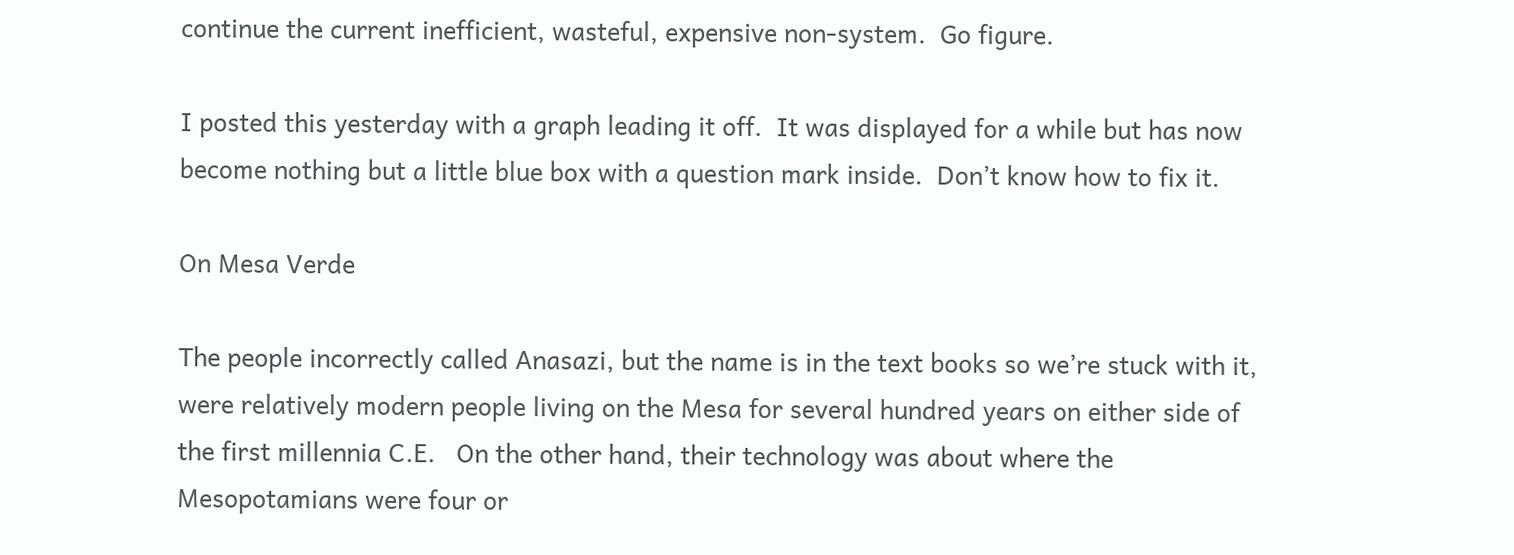continue the current inefficient, wasteful, expensive non-system.  Go figure.

I posted this yesterday with a graph leading it off.  It was displayed for a while but has now become nothing but a little blue box with a question mark inside.  Don’t know how to fix it.

On Mesa Verde

The people incorrectly called Anasazi, but the name is in the text books so we’re stuck with it, were relatively modern people living on the Mesa for several hundred years on either side of the first millennia C.E.   On the other hand, their technology was about where the Mesopotamians were four or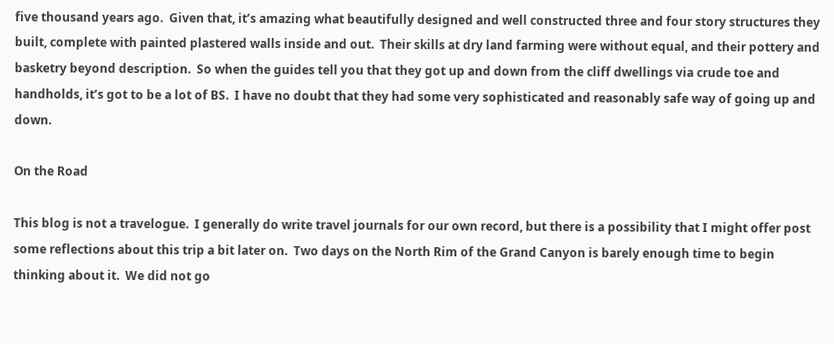five thousand years ago.  Given that, it’s amazing what beautifully designed and well constructed three and four story structures they built, complete with painted plastered walls inside and out.  Their skills at dry land farming were without equal, and their pottery and basketry beyond description.  So when the guides tell you that they got up and down from the cliff dwellings via crude toe and handholds, it’s got to be a lot of BS.  I have no doubt that they had some very sophisticated and reasonably safe way of going up and down.

On the Road

This blog is not a travelogue.  I generally do write travel journals for our own record, but there is a possibility that I might offer post some reflections about this trip a bit later on.  Two days on the North Rim of the Grand Canyon is barely enough time to begin thinking about it.  We did not go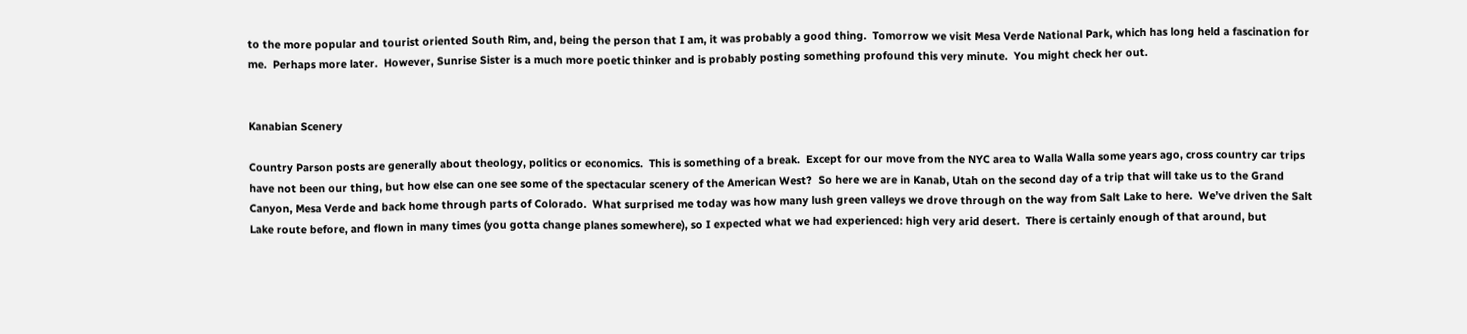to the more popular and tourist oriented South Rim, and, being the person that I am, it was probably a good thing.  Tomorrow we visit Mesa Verde National Park, which has long held a fascination for me.  Perhaps more later.  However, Sunrise Sister is a much more poetic thinker and is probably posting something profound this very minute.  You might check her out.


Kanabian Scenery

Country Parson posts are generally about theology, politics or economics.  This is something of a break.  Except for our move from the NYC area to Walla Walla some years ago, cross country car trips have not been our thing, but how else can one see some of the spectacular scenery of the American West?  So here we are in Kanab, Utah on the second day of a trip that will take us to the Grand Canyon, Mesa Verde and back home through parts of Colorado.  What surprised me today was how many lush green valleys we drove through on the way from Salt Lake to here.  We’ve driven the Salt Lake route before, and flown in many times (you gotta change planes somewhere), so I expected what we had experienced: high very arid desert.  There is certainly enough of that around, but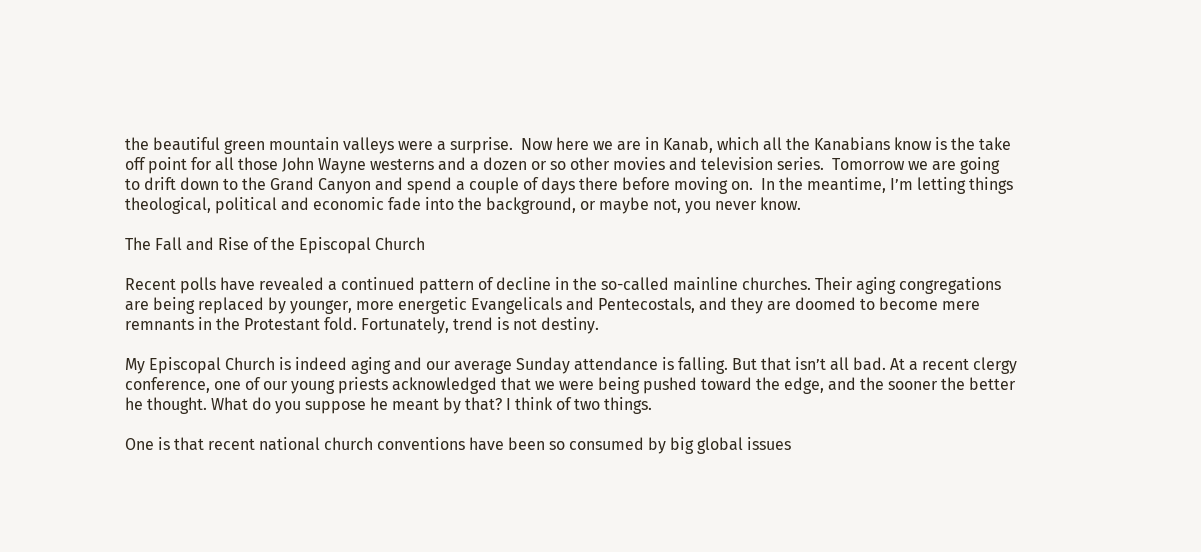the beautiful green mountain valleys were a surprise.  Now here we are in Kanab, which all the Kanabians know is the take off point for all those John Wayne westerns and a dozen or so other movies and television series.  Tomorrow we are going to drift down to the Grand Canyon and spend a couple of days there before moving on.  In the meantime, I’m letting things theological, political and economic fade into the background, or maybe not, you never know.

The Fall and Rise of the Episcopal Church

Recent polls have revealed a continued pattern of decline in the so-called mainline churches. Their aging congregations are being replaced by younger, more energetic Evangelicals and Pentecostals, and they are doomed to become mere remnants in the Protestant fold. Fortunately, trend is not destiny.

My Episcopal Church is indeed aging and our average Sunday attendance is falling. But that isn’t all bad. At a recent clergy conference, one of our young priests acknowledged that we were being pushed toward the edge, and the sooner the better he thought. What do you suppose he meant by that? I think of two things.

One is that recent national church conventions have been so consumed by big global issues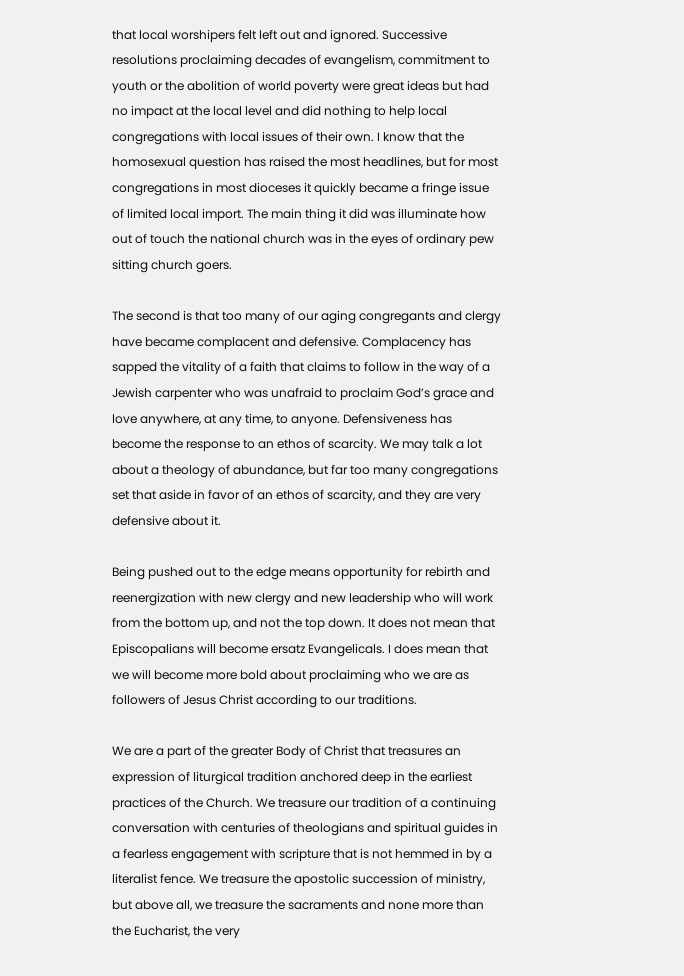that local worshipers felt left out and ignored. Successive resolutions proclaiming decades of evangelism, commitment to youth or the abolition of world poverty were great ideas but had no impact at the local level and did nothing to help local congregations with local issues of their own. I know that the homosexual question has raised the most headlines, but for most congregations in most dioceses it quickly became a fringe issue of limited local import. The main thing it did was illuminate how out of touch the national church was in the eyes of ordinary pew sitting church goers.

The second is that too many of our aging congregants and clergy have became complacent and defensive. Complacency has sapped the vitality of a faith that claims to follow in the way of a Jewish carpenter who was unafraid to proclaim God’s grace and love anywhere, at any time, to anyone. Defensiveness has become the response to an ethos of scarcity. We may talk a lot about a theology of abundance, but far too many congregations set that aside in favor of an ethos of scarcity, and they are very defensive about it.

Being pushed out to the edge means opportunity for rebirth and reenergization with new clergy and new leadership who will work from the bottom up, and not the top down. It does not mean that Episcopalians will become ersatz Evangelicals. I does mean that we will become more bold about proclaiming who we are as followers of Jesus Christ according to our traditions.

We are a part of the greater Body of Christ that treasures an expression of liturgical tradition anchored deep in the earliest practices of the Church. We treasure our tradition of a continuing conversation with centuries of theologians and spiritual guides in a fearless engagement with scripture that is not hemmed in by a literalist fence. We treasure the apostolic succession of ministry, but above all, we treasure the sacraments and none more than the Eucharist, the very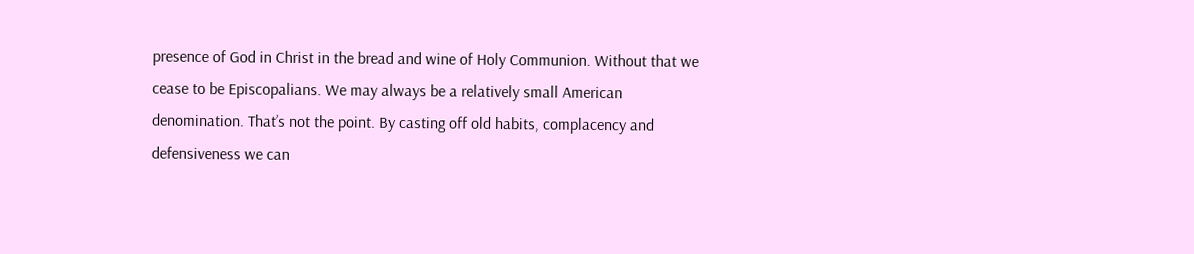presence of God in Christ in the bread and wine of Holy Communion. Without that we cease to be Episcopalians. We may always be a relatively small American denomination. That’s not the point. By casting off old habits, complacency and defensiveness we can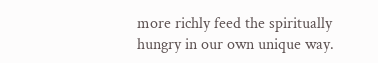more richly feed the spiritually hungry in our own unique way.